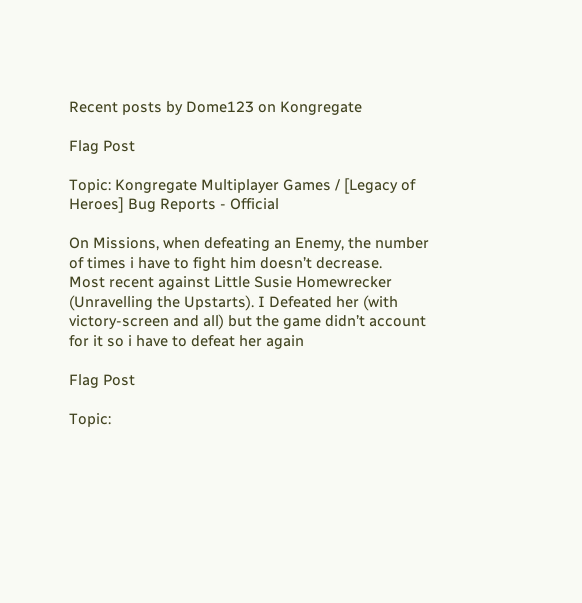Recent posts by Dome123 on Kongregate

Flag Post

Topic: Kongregate Multiplayer Games / [Legacy of Heroes] Bug Reports - Official

On Missions, when defeating an Enemy, the number of times i have to fight him doesn’t decrease.
Most recent against Little Susie Homewrecker (Unravelling the Upstarts). I Defeated her (with victory-screen and all) but the game didn’t account for it so i have to defeat her again

Flag Post

Topic: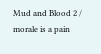Mud and Blood 2 / morale is a pain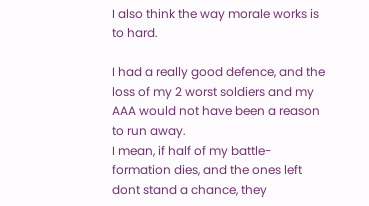I also think the way morale works is to hard.

I had a really good defence, and the loss of my 2 worst soldiers and my AAA would not have been a reason to run away.
I mean, if half of my battle-formation dies, and the ones left dont stand a chance, they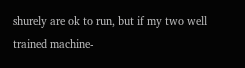shurely are ok to run, but if my two well trained machine-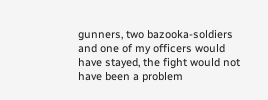gunners, two bazooka-soldiers and one of my officers would have stayed, the fight would not have been a problem